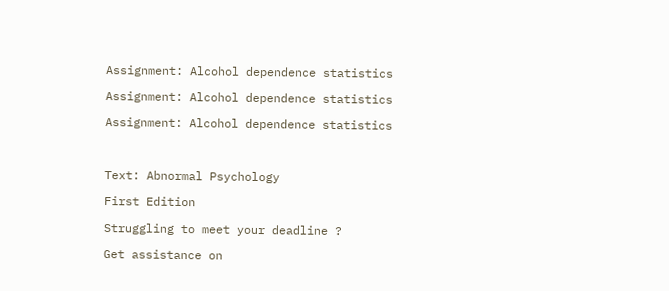Assignment: Alcohol dependence statistics

Assignment: Alcohol dependence statistics

Assignment: Alcohol dependence statistics



Text: Abnormal Psychology

First Edition

Struggling to meet your deadline ?

Get assistance on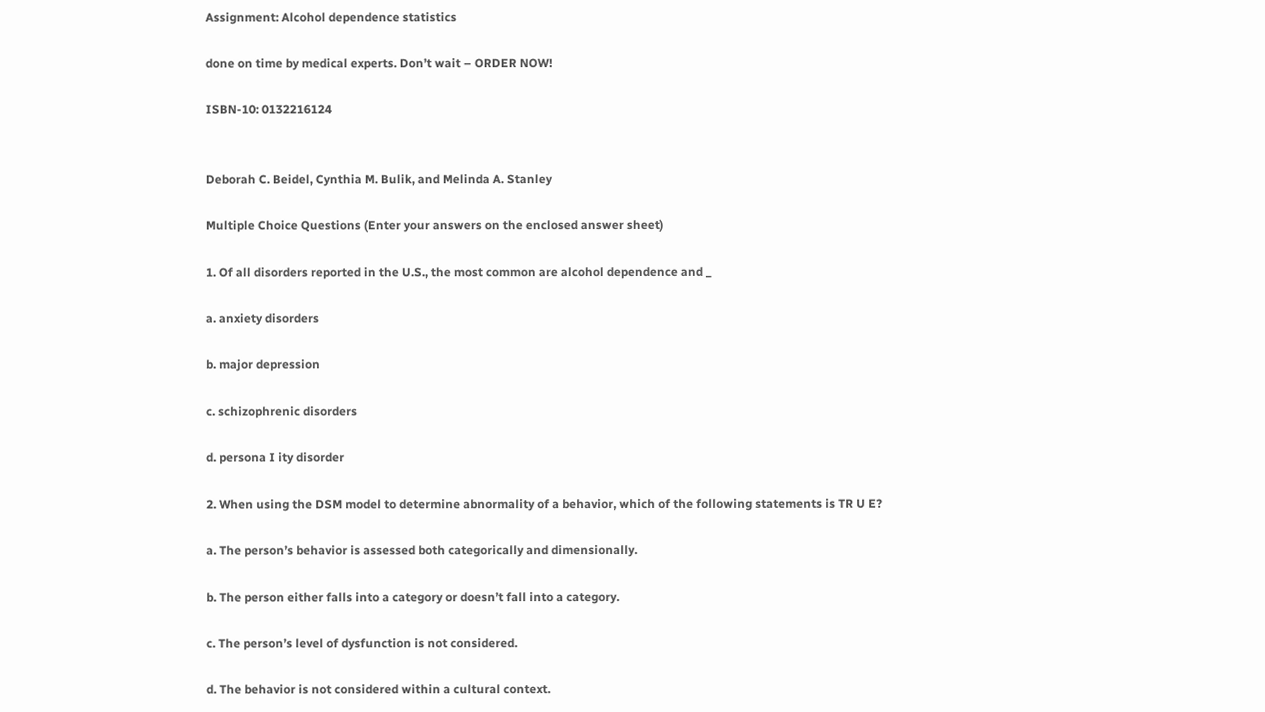Assignment: Alcohol dependence statistics

done on time by medical experts. Don’t wait – ORDER NOW!

ISBN-10: 0132216124


Deborah C. Beidel, Cynthia M. Bulik, and Melinda A. Stanley

Multiple Choice Questions (Enter your answers on the enclosed answer sheet)

1. Of all disorders reported in the U.S., the most common are alcohol dependence and _

a. anxiety disorders

b. major depression

c. schizophrenic disorders

d. persona I ity disorder

2. When using the DSM model to determine abnormality of a behavior, which of the following statements is TR U E?

a. The person’s behavior is assessed both categorically and dimensionally.

b. The person either falls into a category or doesn’t fall into a category.

c. The person’s level of dysfunction is not considered.

d. The behavior is not considered within a cultural context.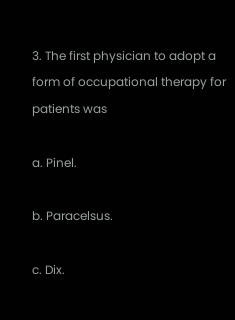3. The first physician to adopt a form of occupational therapy for patients was

a. Pinel.

b. Paracelsus.

c. Dix.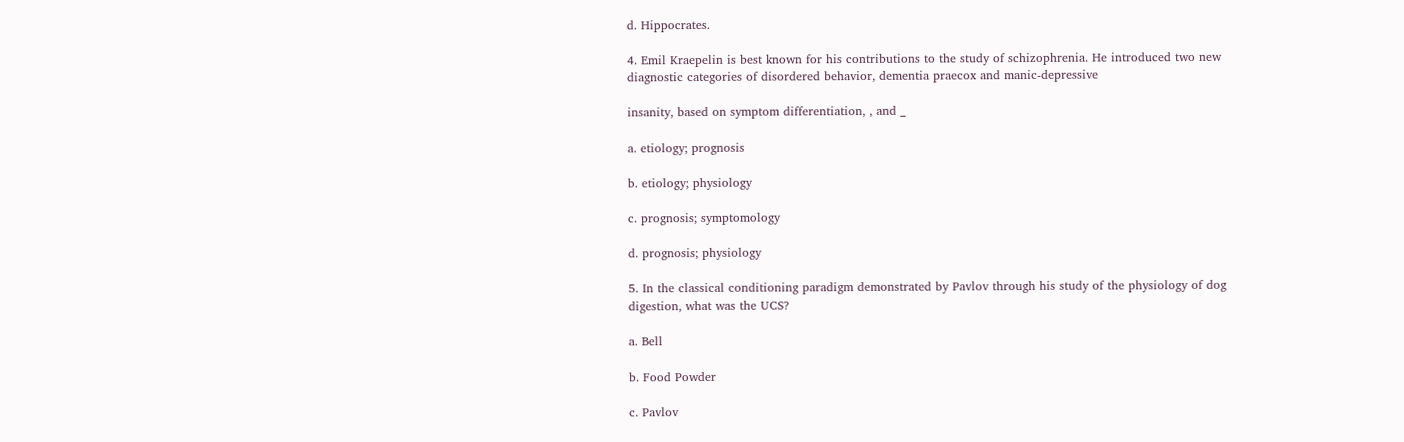d. Hippocrates.

4. Emil Kraepelin is best known for his contributions to the study of schizophrenia. He introduced two new diagnostic categories of disordered behavior, dementia praecox and manic-depressive

insanity, based on symptom differentiation, , and _

a. etiology; prognosis

b. etiology; physiology

c. prognosis; symptomology

d. prognosis; physiology

5. In the classical conditioning paradigm demonstrated by Pavlov through his study of the physiology of dog digestion, what was the UCS?

a. Bell

b. Food Powder

c. Pavlov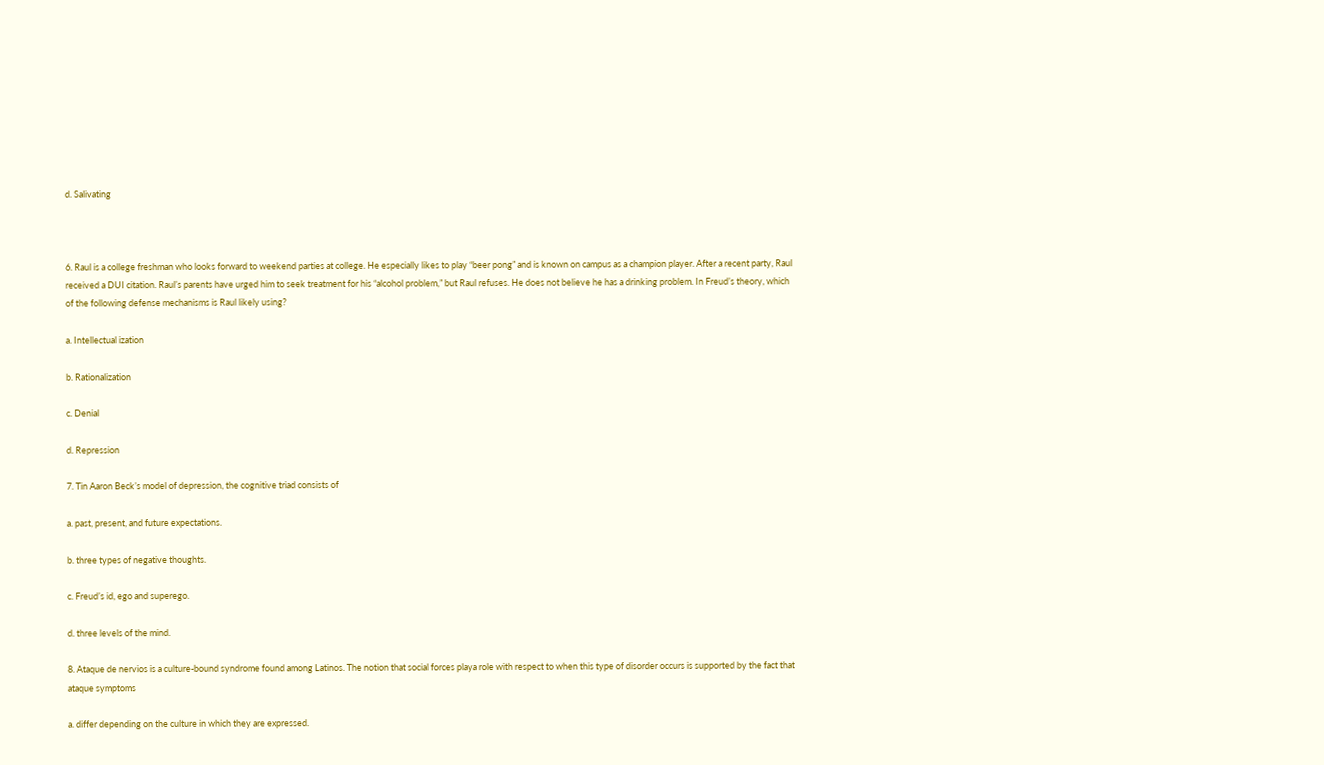d. Salivating



6. Raul is a college freshman who looks forward to weekend parties at college. He especially likes to play “beer pong” and is known on campus as a champion player. After a recent party, Raul received a DUI citation. Raul’s parents have urged him to seek treatment for his “alcohol problem,” but Raul refuses. He does not believe he has a drinking problem. In Freud’s theory, which of the following defense mechanisms is Raul likely using?

a. Intellectual ization

b. Rationalization

c. Denial

d. Repression

7. Tin Aaron Beck’s model of depression, the cognitive triad consists of

a. past, present, and future expectations.

b. three types of negative thoughts.

c. Freud’s id, ego and superego.

d. three levels of the mind.

8. Ataque de nervios is a culture-bound syndrome found among Latinos. The notion that social forces playa role with respect to when this type of disorder occurs is supported by the fact that ataque symptoms

a. differ depending on the culture in which they are expressed.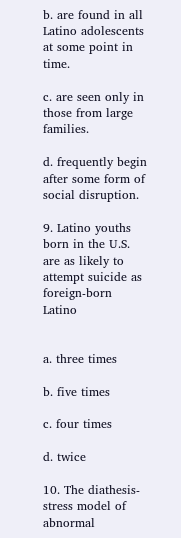b. are found in all Latino adolescents at some point in time.

c. are seen only in those from large families.

d. frequently begin after some form of social disruption.

9. Latino youths born in the U.S. are as likely to attempt suicide as foreign-born Latino


a. three times

b. five times

c. four times

d. twice

10. The diathesis-stress model of abnormal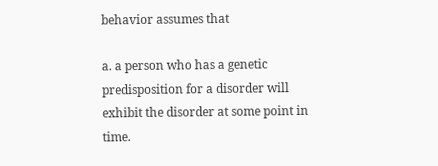behavior assumes that

a. a person who has a genetic predisposition for a disorder will exhibit the disorder at some point in time.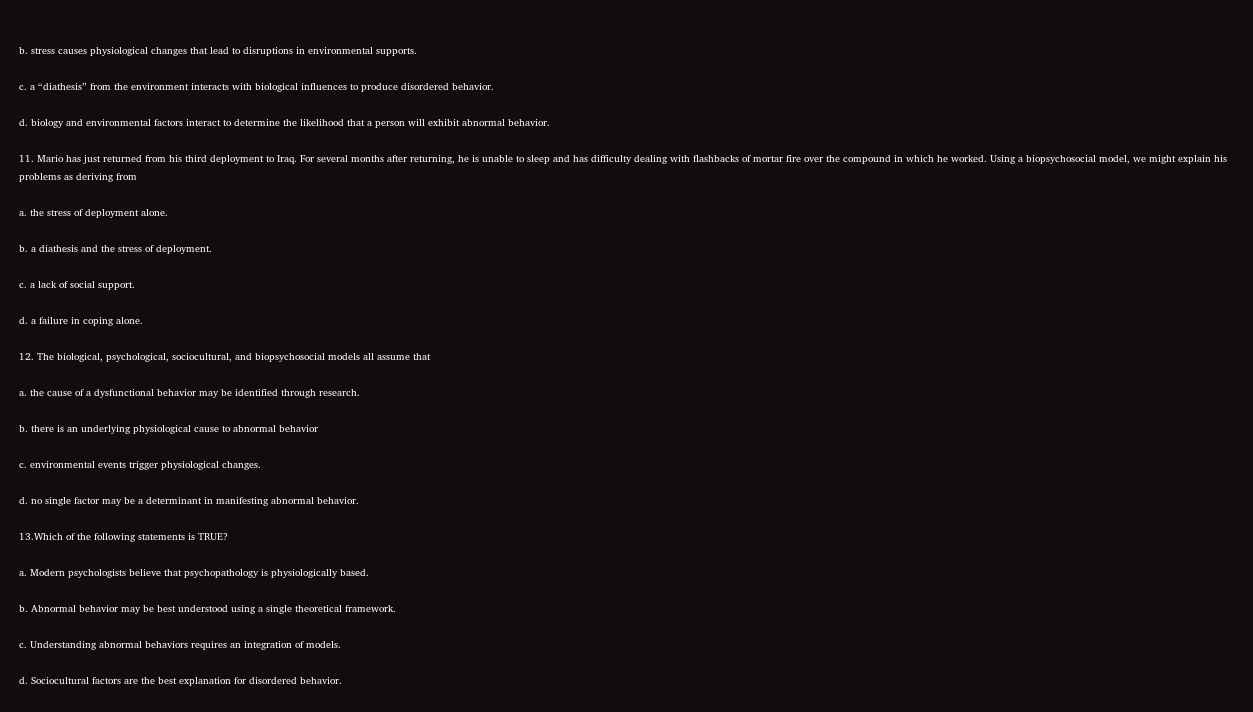b. stress causes physiological changes that lead to disruptions in environmental supports.

c. a “diathesis” from the environment interacts with biological influences to produce disordered behavior.

d. biology and environmental factors interact to determine the likelihood that a person will exhibit abnormal behavior.

11. Mario has just returned from his third deployment to Iraq. For several months after returning, he is unable to sleep and has difficulty dealing with flashbacks of mortar fire over the compound in which he worked. Using a biopsychosocial model, we might explain his problems as deriving from

a. the stress of deployment alone.

b. a diathesis and the stress of deployment.

c. a lack of social support.

d. a failure in coping alone.

12. The biological, psychological, sociocultural, and biopsychosocial models all assume that

a. the cause of a dysfunctional behavior may be identified through research.

b. there is an underlying physiological cause to abnormal behavior

c. environmental events trigger physiological changes.

d. no single factor may be a determinant in manifesting abnormal behavior.

13.Which of the following statements is TRUE?

a. Modern psychologists believe that psychopathology is physiologically based.

b. Abnormal behavior may be best understood using a single theoretical framework.

c. Understanding abnormal behaviors requires an integration of models.

d. Sociocultural factors are the best explanation for disordered behavior.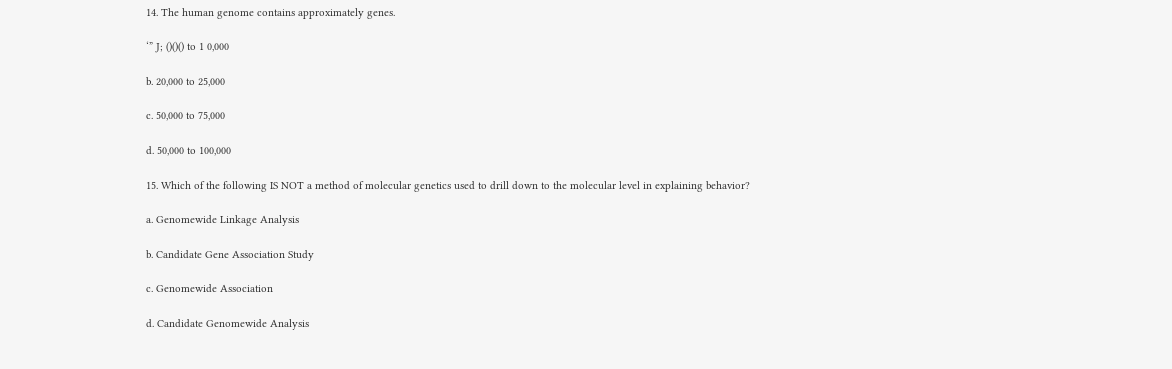14. The human genome contains approximately genes.

‘” J; ()()() to 1 0,000

b. 20,000 to 25,000

c. 50,000 to 75,000

d. 50,000 to 100,000

15. Which of the following IS NOT a method of molecular genetics used to drill down to the molecular level in explaining behavior?

a. Genomewide Linkage Analysis

b. Candidate Gene Association Study

c. Genomewide Association

d. Candidate Genomewide Analysis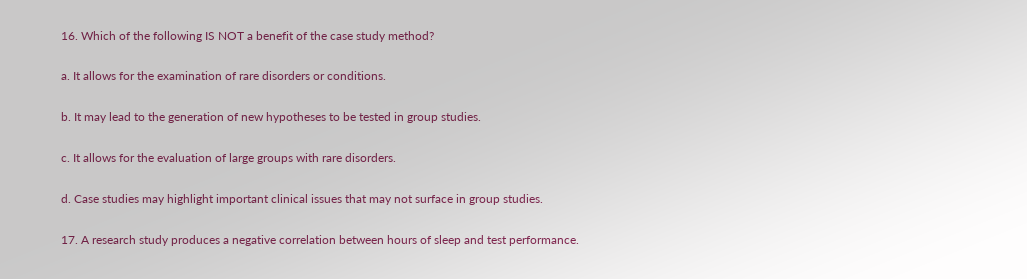16. Which of the following IS NOT a benefit of the case study method?

a. It allows for the examination of rare disorders or conditions.

b. It may lead to the generation of new hypotheses to be tested in group studies.

c. It allows for the evaluation of large groups with rare disorders.

d. Case studies may highlight important clinical issues that may not surface in group studies.

17. A research study produces a negative correlation between hours of sleep and test performance.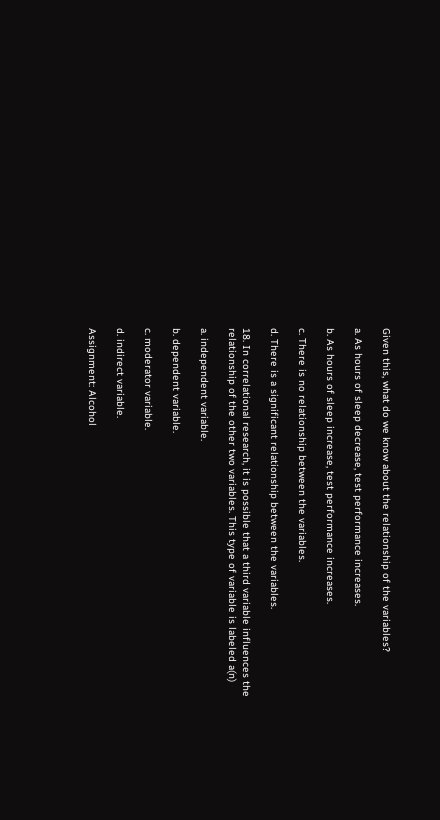Given this, what do we know about the relationship of the variables?

a. As hours of sleep decrease, test performance increases.

b. As hours of sleep increase, test performance increases.

c. There is no relationship between the variables.

d. There is a significant relationship between the variables.

18. In correlational research, it is possible that a third variable influences the relationship of the other two variables. This type of variable is labeled a(n)

a. independent variable.

b. dependent variable.

c. moderator variable.

d. indirect variable.

Assignment: Alcohol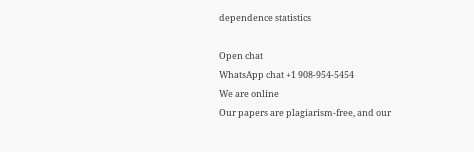dependence statistics

Open chat
WhatsApp chat +1 908-954-5454
We are online
Our papers are plagiarism-free, and our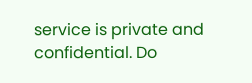service is private and confidential. Do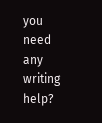you need any writing help?